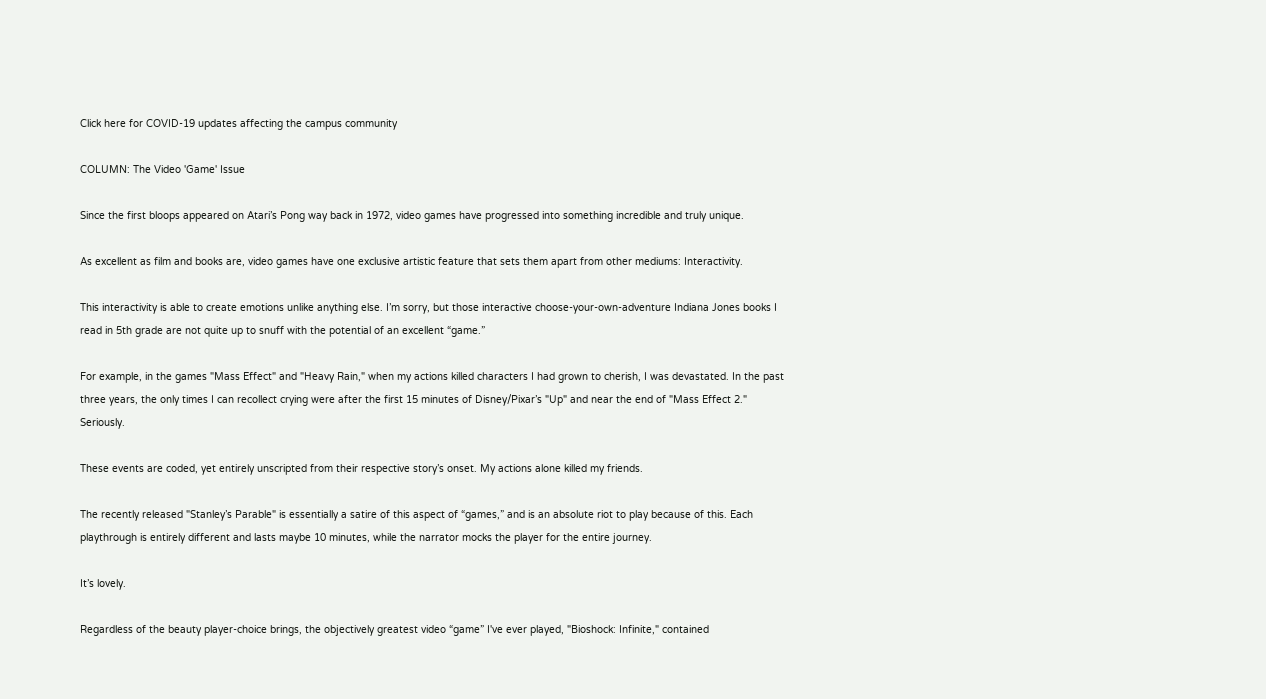Click here for COVID-19 updates affecting the campus community

COLUMN: The Video 'Game' Issue

Since the first bloops appeared on Atari’s Pong way back in 1972, video games have progressed into something incredible and truly unique.

As excellent as film and books are, video games have one exclusive artistic feature that sets them apart from other mediums: Interactivity.

This interactivity is able to create emotions unlike anything else. I’m sorry, but those interactive choose-your-own-adventure Indiana Jones books I read in 5th grade are not quite up to snuff with the potential of an excellent “game.”

For example, in the games "Mass Effect" and "Heavy Rain," when my actions killed characters I had grown to cherish, I was devastated. In the past three years, the only times I can recollect crying were after the first 15 minutes of Disney/Pixar’s "Up" and near the end of "Mass Effect 2." Seriously.

These events are coded, yet entirely unscripted from their respective story’s onset. My actions alone killed my friends.

The recently released "Stanley’s Parable" is essentially a satire of this aspect of “games,” and is an absolute riot to play because of this. Each playthrough is entirely different and lasts maybe 10 minutes, while the narrator mocks the player for the entire journey.

It’s lovely.

Regardless of the beauty player-choice brings, the objectively greatest video “game” I've ever played, "Bioshock: Infinite," contained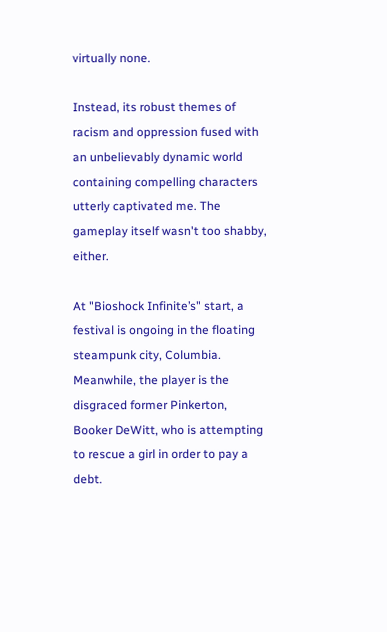virtually none.

Instead, its robust themes of racism and oppression fused with an unbelievably dynamic world containing compelling characters utterly captivated me. The gameplay itself wasn't too shabby, either.

At "Bioshock Infinite’s" start, a festival is ongoing in the floating steampunk city, Columbia. Meanwhile, the player is the disgraced former Pinkerton, Booker DeWitt, who is attempting to rescue a girl in order to pay a debt.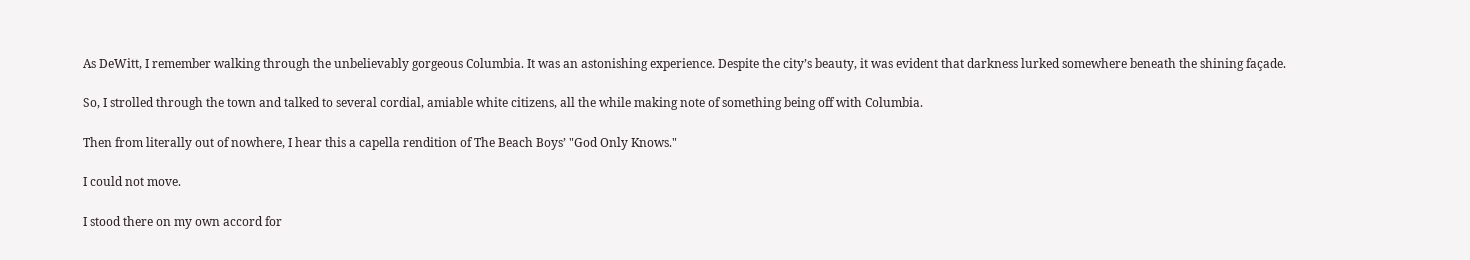As DeWitt, I remember walking through the unbelievably gorgeous Columbia. It was an astonishing experience. Despite the city’s beauty, it was evident that darkness lurked somewhere beneath the shining façade.

So, I strolled through the town and talked to several cordial, amiable white citizens, all the while making note of something being off with Columbia.

Then from literally out of nowhere, I hear this a capella rendition of The Beach Boys’ "God Only Knows."

I could not move.

I stood there on my own accord for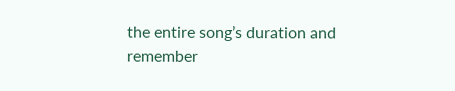the entire song’s duration and remember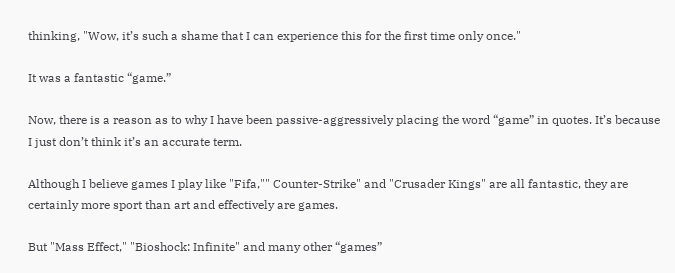thinking, "Wow, it’s such a shame that I can experience this for the first time only once."

It was a fantastic “game.”

Now, there is a reason as to why I have been passive-aggressively placing the word “game” in quotes. It’s because I just don’t think it’s an accurate term.

Although I believe games I play like "Fifa,"" Counter-Strike" and "Crusader Kings" are all fantastic, they are certainly more sport than art and effectively are games.

But "Mass Effect," "Bioshock: Infinite" and many other “games”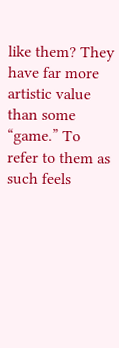like them? They have far more artistic value than some “game.” To refer to them as such feels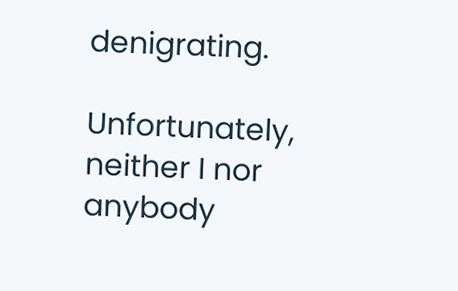denigrating.

Unfortunately, neither I nor anybody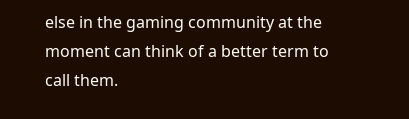else in the gaming community at the moment can think of a better term to call them.